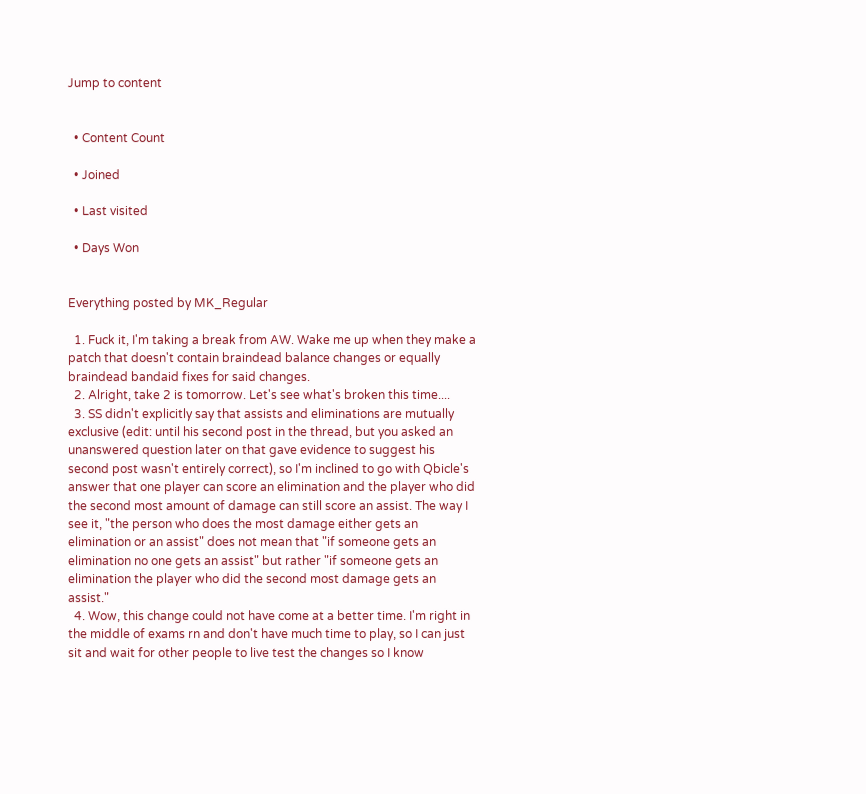Jump to content


  • Content Count

  • Joined

  • Last visited

  • Days Won


Everything posted by MK_Regular

  1. Fuck it, I'm taking a break from AW. Wake me up when they make a patch that doesn't contain braindead balance changes or equally braindead bandaid fixes for said changes.
  2. Alright, take 2 is tomorrow. Let's see what's broken this time....
  3. SS didn't explicitly say that assists and eliminations are mutually exclusive (edit: until his second post in the thread, but you asked an unanswered question later on that gave evidence to suggest his second post wasn't entirely correct), so I'm inclined to go with Qbicle's answer that one player can score an elimination and the player who did the second most amount of damage can still score an assist. The way I see it, "the person who does the most damage either gets an elimination or an assist" does not mean that "if someone gets an elimination no one gets an assist" but rather "if someone gets an elimination the player who did the second most damage gets an assist."
  4. Wow, this change could not have come at a better time. I'm right in the middle of exams rn and don't have much time to play, so I can just sit and wait for other people to live test the changes so I know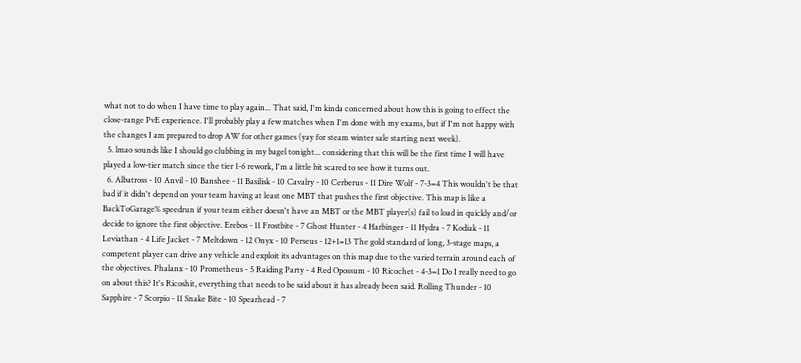what not to do when I have time to play again... That said, I'm kinda concerned about how this is going to effect the close-range PvE experience. I'll probably play a few matches when I'm done with my exams, but if I'm not happy with the changes I am prepared to drop AW for other games (yay for steam winter sale starting next week).
  5. lmao sounds like I should go clubbing in my bagel tonight... considering that this will be the first time I will have played a low-tier match since the tier 1-6 rework, I'm a little bit scared to see how it turns out.
  6. Albatross - 10 Anvil - 10 Banshee - 11 Basilisk - 10 Cavalry - 10 Cerberus - 11 Dire Wolf - 7-3=4 This wouldn't be that bad if it didn't depend on your team having at least one MBT that pushes the first objective. This map is like a BackToGarage% speedrun if your team either doesn't have an MBT or the MBT player(s) fail to load in quickly and/or decide to ignore the first objective. Erebos - 11 Frostbite - 7 Ghost Hunter - 4 Harbinger - 11 Hydra - 7 Kodiak - 11 Leviathan - 4 Life Jacket - 7 Meltdown - 12 Onyx - 10 Perseus - 12+1=13 The gold standard of long, 3-stage maps, a competent player can drive any vehicle and exploit its advantages on this map due to the varied terrain around each of the objectives. Phalanx - 10 Prometheus - 5 Raiding Party - 4 Red Opossum - 10 Ricochet - 4-3=1 Do I really need to go on about this? It's Ricoshit, everything that needs to be said about it has already been said. Rolling Thunder - 10 Sapphire - 7 Scorpio - 11 Snake Bite - 10 Spearhead - 7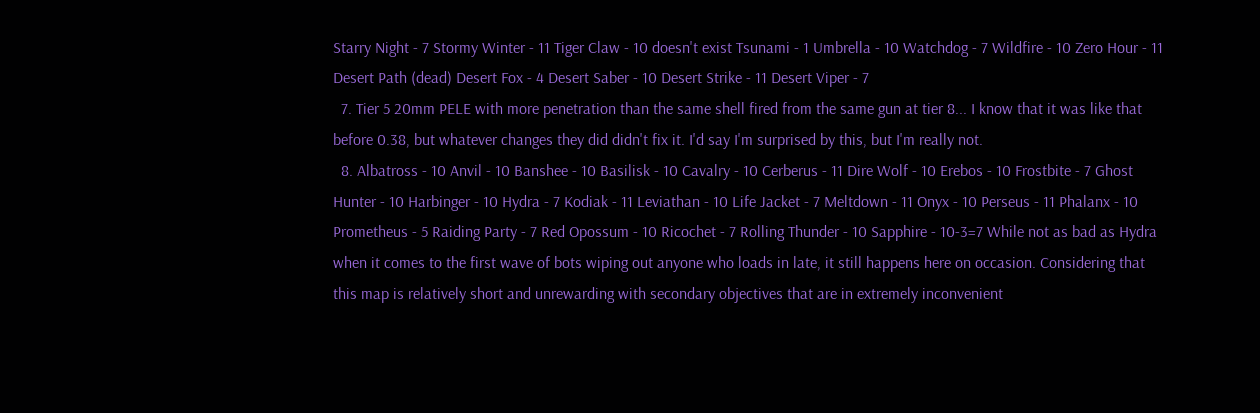Starry Night - 7 Stormy Winter - 11 Tiger Claw - 10 doesn't exist Tsunami - 1 Umbrella - 10 Watchdog - 7 Wildfire - 10 Zero Hour - 11 Desert Path (dead) Desert Fox - 4 Desert Saber - 10 Desert Strike - 11 Desert Viper - 7
  7. Tier 5 20mm PELE with more penetration than the same shell fired from the same gun at tier 8... I know that it was like that before 0.38, but whatever changes they did didn't fix it. I'd say I'm surprised by this, but I'm really not.
  8. Albatross - 10 Anvil - 10 Banshee - 10 Basilisk - 10 Cavalry - 10 Cerberus - 11 Dire Wolf - 10 Erebos - 10 Frostbite - 7 Ghost Hunter - 10 Harbinger - 10 Hydra - 7 Kodiak - 11 Leviathan - 10 Life Jacket - 7 Meltdown - 11 Onyx - 10 Perseus - 11 Phalanx - 10 Prometheus - 5 Raiding Party - 7 Red Opossum - 10 Ricochet - 7 Rolling Thunder - 10 Sapphire - 10-3=7 While not as bad as Hydra when it comes to the first wave of bots wiping out anyone who loads in late, it still happens here on occasion. Considering that this map is relatively short and unrewarding with secondary objectives that are in extremely inconvenient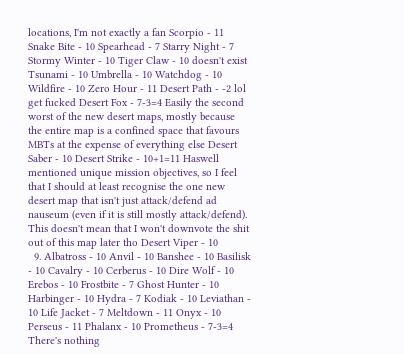locations, I'm not exactly a fan Scorpio - 11 Snake Bite - 10 Spearhead - 7 Starry Night - 7 Stormy Winter - 10 Tiger Claw - 10 doesn't exist Tsunami - 10 Umbrella - 10 Watchdog - 10 Wildfire - 10 Zero Hour - 11 Desert Path - -2 lol get fucked Desert Fox - 7-3=4 Easily the second worst of the new desert maps, mostly because the entire map is a confined space that favours MBTs at the expense of everything else Desert Saber - 10 Desert Strike - 10+1=11 Haswell mentioned unique mission objectives, so I feel that I should at least recognise the one new desert map that isn't just attack/defend ad nauseum (even if it is still mostly attack/defend). This doesn't mean that I won't downvote the shit out of this map later tho Desert Viper - 10
  9. Albatross - 10 Anvil - 10 Banshee - 10 Basilisk - 10 Cavalry - 10 Cerberus - 10 Dire Wolf - 10 Erebos - 10 Frostbite - 7 Ghost Hunter - 10 Harbinger - 10 Hydra - 7 Kodiak - 10 Leviathan - 10 Life Jacket - 7 Meltdown - 11 Onyx - 10 Perseus - 11 Phalanx - 10 Prometheus - 7-3=4 There's nothing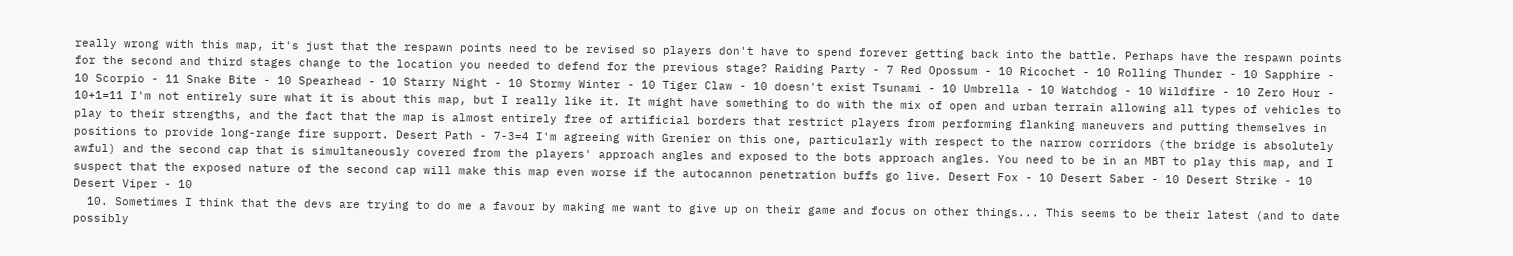really wrong with this map, it's just that the respawn points need to be revised so players don't have to spend forever getting back into the battle. Perhaps have the respawn points for the second and third stages change to the location you needed to defend for the previous stage? Raiding Party - 7 Red Opossum - 10 Ricochet - 10 Rolling Thunder - 10 Sapphire - 10 Scorpio - 11 Snake Bite - 10 Spearhead - 10 Starry Night - 10 Stormy Winter - 10 Tiger Claw - 10 doesn't exist Tsunami - 10 Umbrella - 10 Watchdog - 10 Wildfire - 10 Zero Hour - 10+1=11 I'm not entirely sure what it is about this map, but I really like it. It might have something to do with the mix of open and urban terrain allowing all types of vehicles to play to their strengths, and the fact that the map is almost entirely free of artificial borders that restrict players from performing flanking maneuvers and putting themselves in positions to provide long-range fire support. Desert Path - 7-3=4 I'm agreeing with Grenier on this one, particularly with respect to the narrow corridors (the bridge is absolutely awful) and the second cap that is simultaneously covered from the players' approach angles and exposed to the bots approach angles. You need to be in an MBT to play this map, and I suspect that the exposed nature of the second cap will make this map even worse if the autocannon penetration buffs go live. Desert Fox - 10 Desert Saber - 10 Desert Strike - 10 Desert Viper - 10
  10. Sometimes I think that the devs are trying to do me a favour by making me want to give up on their game and focus on other things... This seems to be their latest (and to date possibly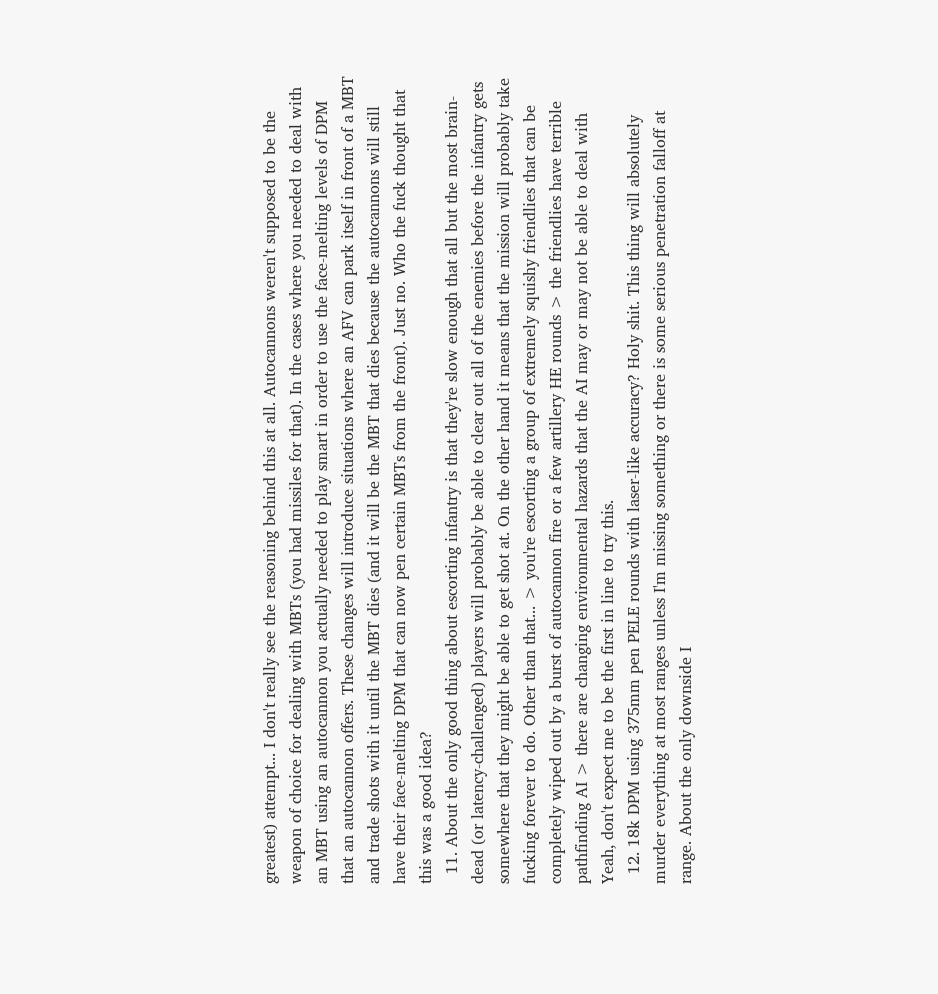greatest) attempt... I don't really see the reasoning behind this at all. Autocannons weren't supposed to be the weapon of choice for dealing with MBTs (you had missiles for that). In the cases where you needed to deal with an MBT using an autocannon you actually needed to play smart in order to use the face-melting levels of DPM that an autocannon offers. These changes will introduce situations where an AFV can park itself in front of a MBT and trade shots with it until the MBT dies (and it will be the MBT that dies because the autocannons will still have their face-melting DPM that can now pen certain MBTs from the front). Just no. Who the fuck thought that this was a good idea?
  11. About the only good thing about escorting infantry is that they're slow enough that all but the most brain-dead (or latency-challenged) players will probably be able to clear out all of the enemies before the infantry gets somewhere that they might be able to get shot at. On the other hand it means that the mission will probably take fucking forever to do. Other than that... > you're escorting a group of extremely squishy friendlies that can be completely wiped out by a burst of autocannon fire or a few artillery HE rounds > the friendlies have terrible pathfinding AI > there are changing environmental hazards that the AI may or may not be able to deal with Yeah, don't expect me to be the first in line to try this.
  12. 18k DPM using 375mm pen PELE rounds with laser-like accuracy? Holy shit. This thing will absolutely murder everything at most ranges unless I'm missing something or there is some serious penetration falloff at range. About the only downside I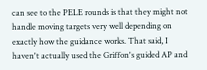can see to the PELE rounds is that they might not handle moving targets very well depending on exactly how the guidance works. That said, I haven't actually used the Griffon's guided AP and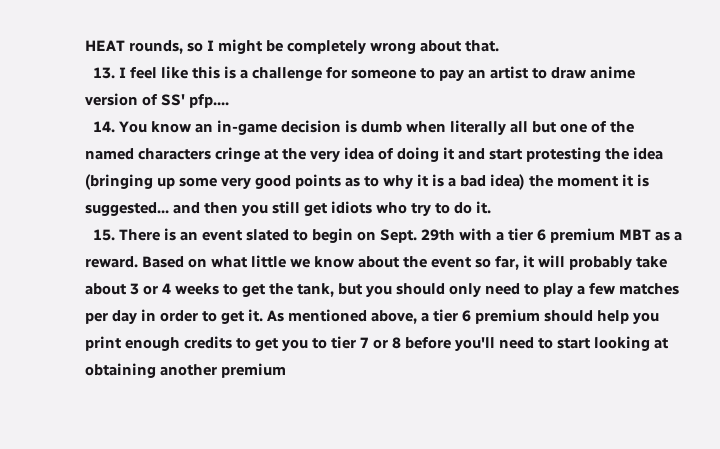HEAT rounds, so I might be completely wrong about that.
  13. I feel like this is a challenge for someone to pay an artist to draw anime version of SS' pfp....
  14. You know an in-game decision is dumb when literally all but one of the named characters cringe at the very idea of doing it and start protesting the idea (bringing up some very good points as to why it is a bad idea) the moment it is suggested... and then you still get idiots who try to do it.
  15. There is an event slated to begin on Sept. 29th with a tier 6 premium MBT as a reward. Based on what little we know about the event so far, it will probably take about 3 or 4 weeks to get the tank, but you should only need to play a few matches per day in order to get it. As mentioned above, a tier 6 premium should help you print enough credits to get you to tier 7 or 8 before you'll need to start looking at obtaining another premium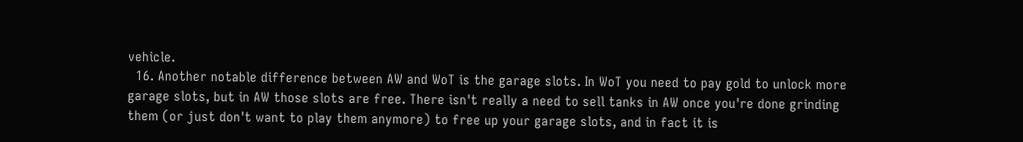vehicle.
  16. Another notable difference between AW and WoT is the garage slots. In WoT you need to pay gold to unlock more garage slots, but in AW those slots are free. There isn't really a need to sell tanks in AW once you're done grinding them (or just don't want to play them anymore) to free up your garage slots, and in fact it is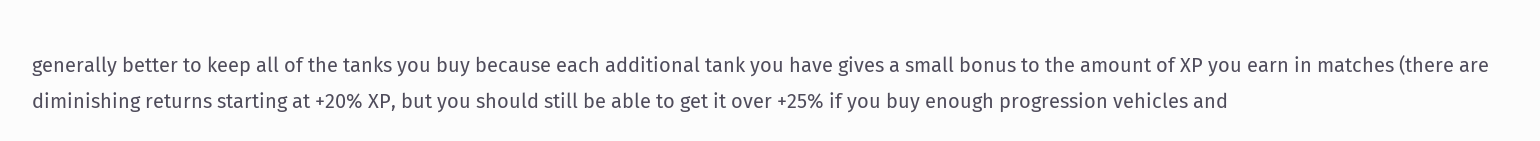generally better to keep all of the tanks you buy because each additional tank you have gives a small bonus to the amount of XP you earn in matches (there are diminishing returns starting at +20% XP, but you should still be able to get it over +25% if you buy enough progression vehicles and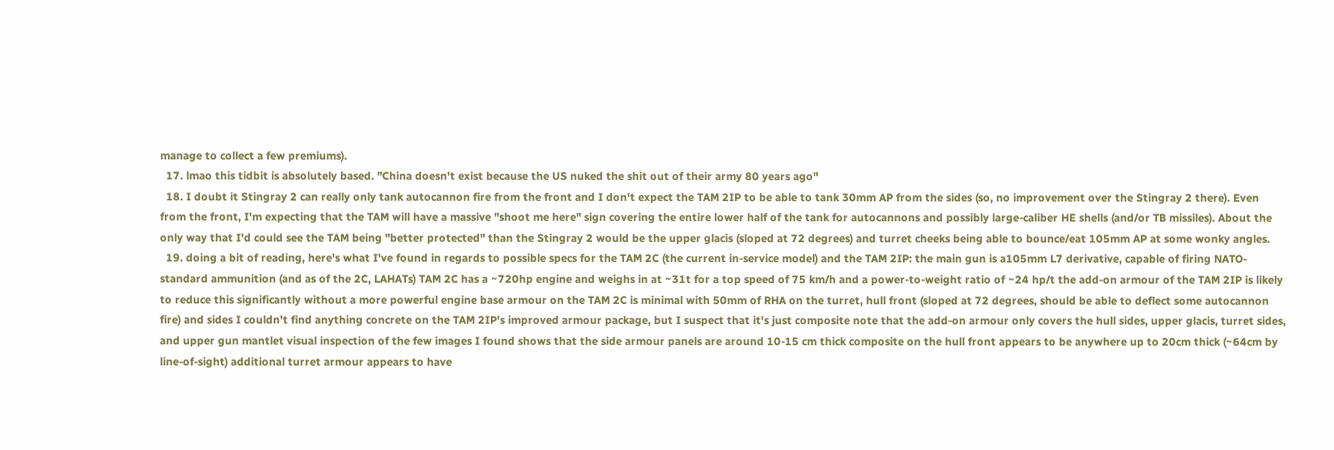manage to collect a few premiums).
  17. lmao this tidbit is absolutely based. "China doesn't exist because the US nuked the shit out of their army 80 years ago"
  18. I doubt it Stingray 2 can really only tank autocannon fire from the front and I don't expect the TAM 2IP to be able to tank 30mm AP from the sides (so, no improvement over the Stingray 2 there). Even from the front, I'm expecting that the TAM will have a massive "shoot me here" sign covering the entire lower half of the tank for autocannons and possibly large-caliber HE shells (and/or TB missiles). About the only way that I'd could see the TAM being "better protected" than the Stingray 2 would be the upper glacis (sloped at 72 degrees) and turret cheeks being able to bounce/eat 105mm AP at some wonky angles.
  19. doing a bit of reading, here's what I've found in regards to possible specs for the TAM 2C (the current in-service model) and the TAM 2IP: the main gun is a105mm L7 derivative, capable of firing NATO-standard ammunition (and as of the 2C, LAHATs) TAM 2C has a ~720hp engine and weighs in at ~31t for a top speed of 75 km/h and a power-to-weight ratio of ~24 hp/t the add-on armour of the TAM 2IP is likely to reduce this significantly without a more powerful engine base armour on the TAM 2C is minimal with 50mm of RHA on the turret, hull front (sloped at 72 degrees, should be able to deflect some autocannon fire) and sides I couldn't find anything concrete on the TAM 2IP's improved armour package, but I suspect that it's just composite note that the add-on armour only covers the hull sides, upper glacis, turret sides, and upper gun mantlet visual inspection of the few images I found shows that the side armour panels are around 10-15 cm thick composite on the hull front appears to be anywhere up to 20cm thick (~64cm by line-of-sight) additional turret armour appears to have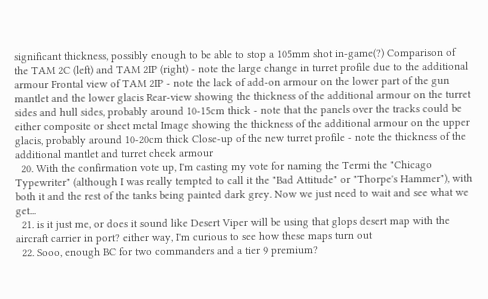significant thickness, possibly enough to be able to stop a 105mm shot in-game(?) Comparison of the TAM 2C (left) and TAM 2IP (right) - note the large change in turret profile due to the additional armour Frontal view of TAM 2IP - note the lack of add-on armour on the lower part of the gun mantlet and the lower glacis Rear-view showing the thickness of the additional armour on the turret sides and hull sides, probably around 10-15cm thick - note that the panels over the tracks could be either composite or sheet metal Image showing the thickness of the additional armour on the upper glacis, probably around 10-20cm thick Close-up of the new turret profile - note the thickness of the additional mantlet and turret cheek armour
  20. With the confirmation vote up, I'm casting my vote for naming the Termi the "Chicago Typewriter" (although I was really tempted to call it the "Bad Attitude" or "Thorpe's Hammer"), with both it and the rest of the tanks being painted dark grey. Now we just need to wait and see what we get...
  21. is it just me, or does it sound like Desert Viper will be using that glops desert map with the aircraft carrier in port? either way, I'm curious to see how these maps turn out
  22. Sooo, enough BC for two commanders and a tier 9 premium?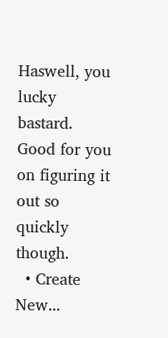Haswell, you lucky bastard. Good for you on figuring it out so quickly though.
  • Create New...